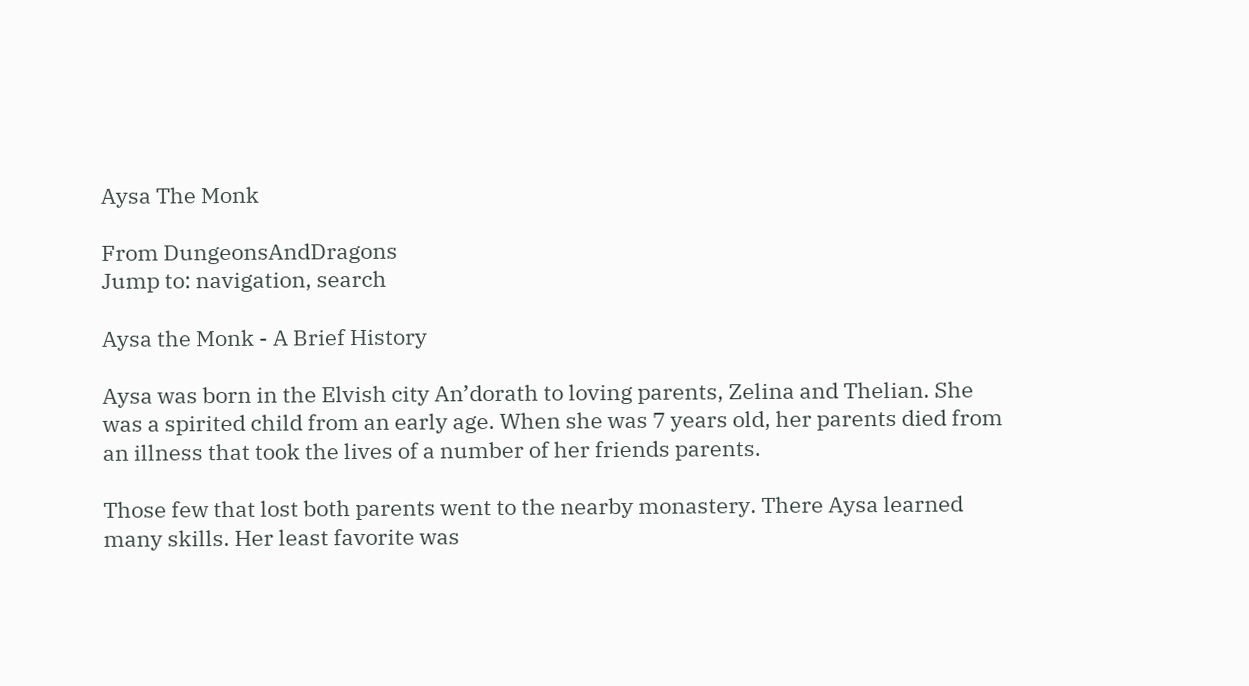Aysa The Monk

From DungeonsAndDragons
Jump to: navigation, search

Aysa the Monk - A Brief History

Aysa was born in the Elvish city An’dorath to loving parents, Zelina and Thelian. She was a spirited child from an early age. When she was 7 years old, her parents died from an illness that took the lives of a number of her friends parents.

Those few that lost both parents went to the nearby monastery. There Aysa learned many skills. Her least favorite was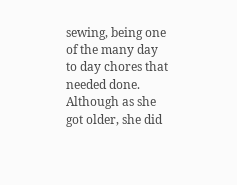sewing, being one of the many day to day chores that needed done. Although as she got older, she did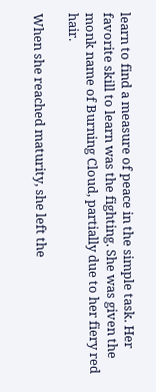learn to find a measure of peace in the simple task. Her favorite skill to learn was the fighting. She was given the monk name of Burning Cloud, partially due to her fiery red hair.

When she reached maturity, she left the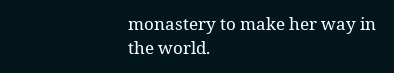monastery to make her way in the world.